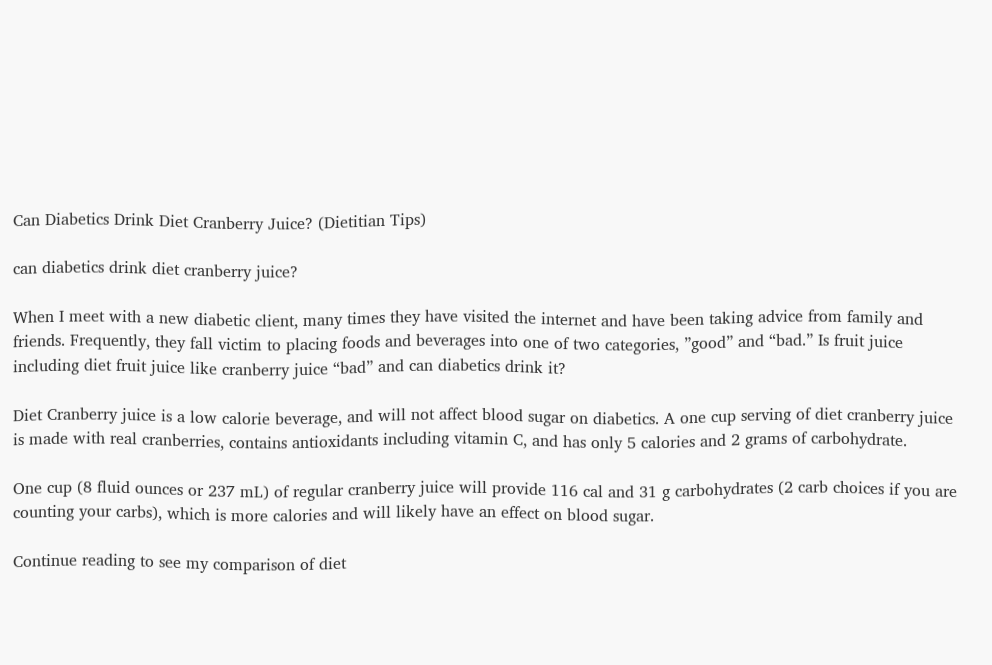Can Diabetics Drink Diet Cranberry Juice? (Dietitian Tips)

can diabetics drink diet cranberry juice?

When I meet with a new diabetic client, many times they have visited the internet and have been taking advice from family and friends. Frequently, they fall victim to placing foods and beverages into one of two categories, ”good” and “bad.” Is fruit juice including diet fruit juice like cranberry juice “bad” and can diabetics drink it?

Diet Cranberry juice is a low calorie beverage, and will not affect blood sugar on diabetics. A one cup serving of diet cranberry juice is made with real cranberries, contains antioxidants including vitamin C, and has only 5 calories and 2 grams of carbohydrate.

One cup (8 fluid ounces or 237 mL) of regular cranberry juice will provide 116 cal and 31 g carbohydrates (2 carb choices if you are counting your carbs), which is more calories and will likely have an effect on blood sugar.

Continue reading to see my comparison of diet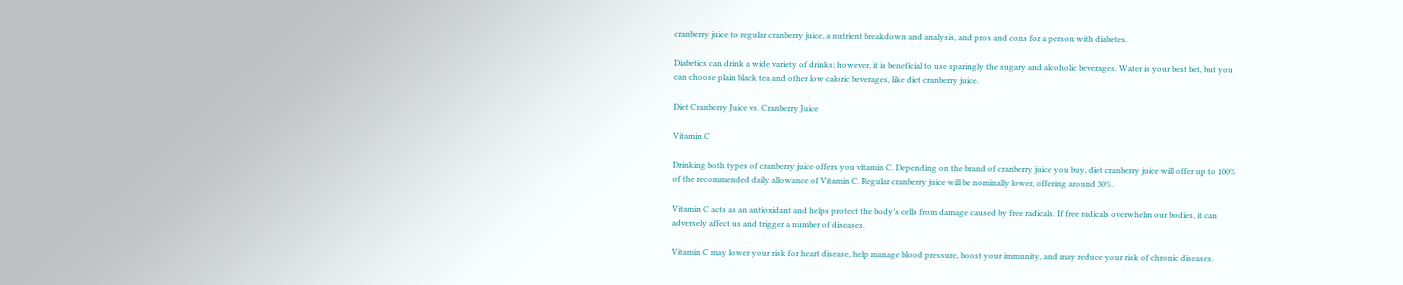cranberry juice to regular cranberry juice, a nutrient breakdown and analysis, and pros and cons for a person with diabetes.

Diabetics can drink a wide variety of drinks; however, it is beneficial to use sparingly the sugary and alcoholic beverages. Water is your best bet, but you can choose plain black tea and other low caloric beverages, like diet cranberry juice.

Diet Cranberry Juice vs. Cranberry Juice

Vitamin C

Drinking both types of cranberry juice offers you vitamin C. Depending on the brand of cranberry juice you buy, diet cranberry juice will offer up to 100% of the recommended daily allowance of Vitamin C. Regular cranberry juice will be nominally lower, offering around 30%.

Vitamin C acts as an antioxidant and helps protect the body’s cells from damage caused by free radicals. If free radicals overwhelm our bodies, it can adversely affect us and trigger a number of diseases.

Vitamin C may lower your risk for heart disease, help manage blood pressure, boost your immunity, and may reduce your risk of chronic diseases.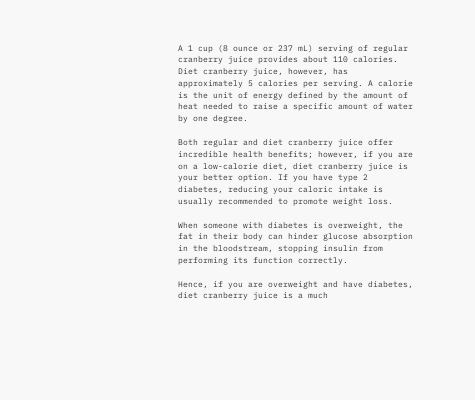A 1 cup (8 ounce or 237 mL) serving of regular cranberry juice provides about 110 calories. Diet cranberry juice, however, has approximately 5 calories per serving. A calorie is the unit of energy defined by the amount of heat needed to raise a specific amount of water by one degree.

Both regular and diet cranberry juice offer incredible health benefits; however, if you are on a low-calorie diet, diet cranberry juice is your better option. If you have type 2 diabetes, reducing your caloric intake is usually recommended to promote weight loss.

When someone with diabetes is overweight, the fat in their body can hinder glucose absorption in the bloodstream, stopping insulin from performing its function correctly.

Hence, if you are overweight and have diabetes, diet cranberry juice is a much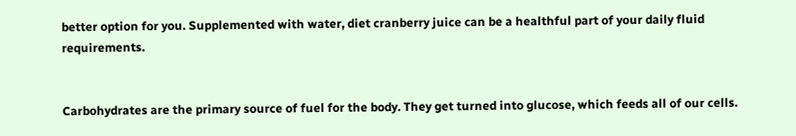better option for you. Supplemented with water, diet cranberry juice can be a healthful part of your daily fluid requirements.


Carbohydrates are the primary source of fuel for the body. They get turned into glucose, which feeds all of our cells.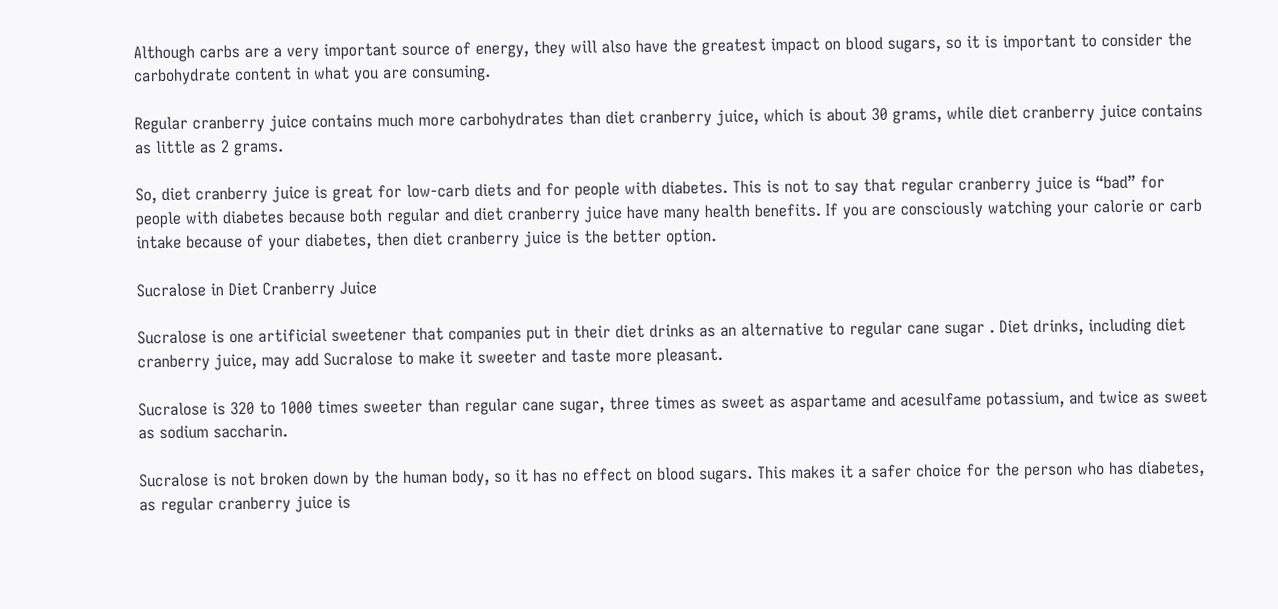Although carbs are a very important source of energy, they will also have the greatest impact on blood sugars, so it is important to consider the carbohydrate content in what you are consuming.

Regular cranberry juice contains much more carbohydrates than diet cranberry juice, which is about 30 grams, while diet cranberry juice contains as little as 2 grams.

So, diet cranberry juice is great for low-carb diets and for people with diabetes. This is not to say that regular cranberry juice is “bad” for people with diabetes because both regular and diet cranberry juice have many health benefits. If you are consciously watching your calorie or carb intake because of your diabetes, then diet cranberry juice is the better option.

Sucralose in Diet Cranberry Juice

Sucralose is one artificial sweetener that companies put in their diet drinks as an alternative to regular cane sugar . Diet drinks, including diet cranberry juice, may add Sucralose to make it sweeter and taste more pleasant.

Sucralose is 320 to 1000 times sweeter than regular cane sugar, three times as sweet as aspartame and acesulfame potassium, and twice as sweet as sodium saccharin.

Sucralose is not broken down by the human body, so it has no effect on blood sugars. This makes it a safer choice for the person who has diabetes, as regular cranberry juice is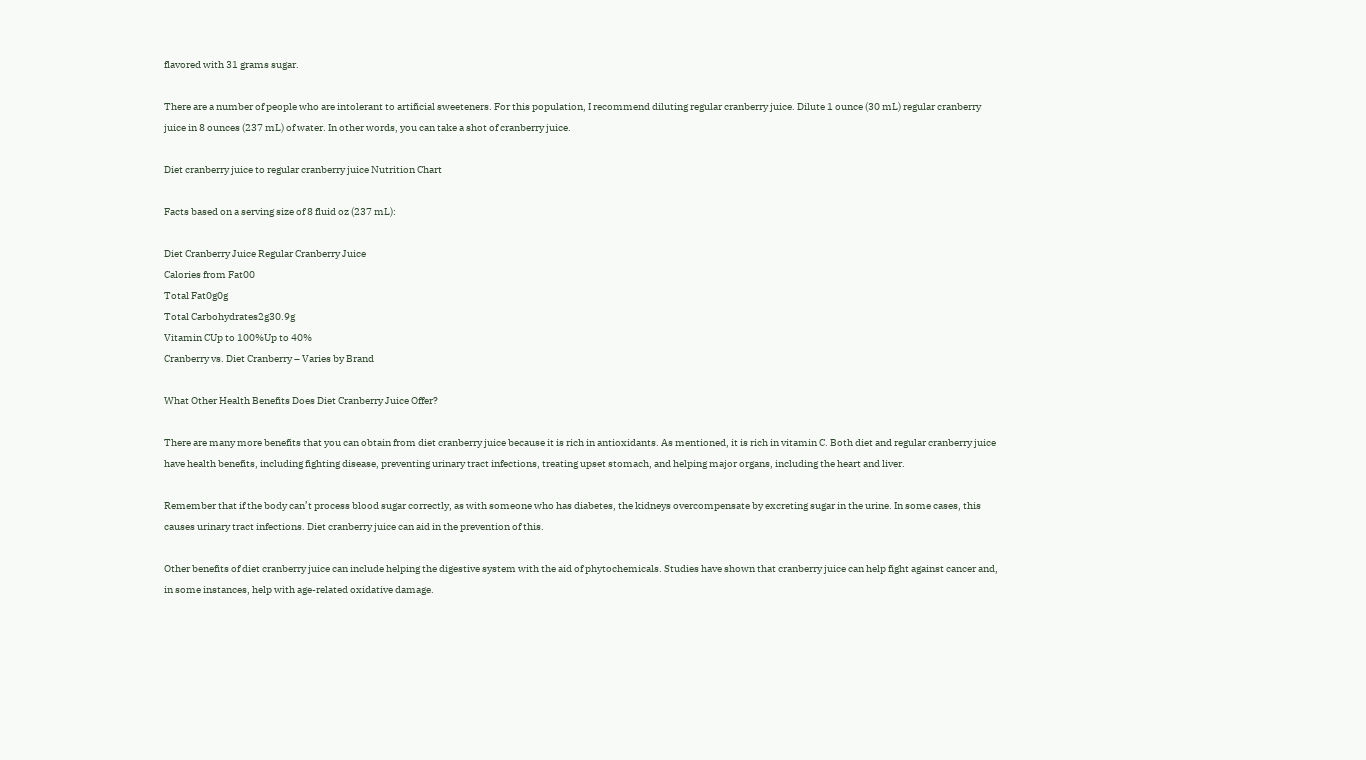flavored with 31 grams sugar.

There are a number of people who are intolerant to artificial sweeteners. For this population, I recommend diluting regular cranberry juice. Dilute 1 ounce (30 mL) regular cranberry juice in 8 ounces (237 mL) of water. In other words, you can take a shot of cranberry juice.

Diet cranberry juice to regular cranberry juice Nutrition Chart

Facts based on a serving size of 8 fluid oz (237 mL):

Diet Cranberry Juice Regular Cranberry Juice
Calories from Fat00
Total Fat0g0g
Total Carbohydrates2g30.9g
Vitamin CUp to 100%Up to 40%
Cranberry vs. Diet Cranberry – Varies by Brand

What Other Health Benefits Does Diet Cranberry Juice Offer?

There are many more benefits that you can obtain from diet cranberry juice because it is rich in antioxidants. As mentioned, it is rich in vitamin C. Both diet and regular cranberry juice have health benefits, including fighting disease, preventing urinary tract infections, treating upset stomach, and helping major organs, including the heart and liver.

Remember that if the body can’t process blood sugar correctly, as with someone who has diabetes, the kidneys overcompensate by excreting sugar in the urine. In some cases, this causes urinary tract infections. Diet cranberry juice can aid in the prevention of this.

Other benefits of diet cranberry juice can include helping the digestive system with the aid of phytochemicals. Studies have shown that cranberry juice can help fight against cancer and, in some instances, help with age-related oxidative damage.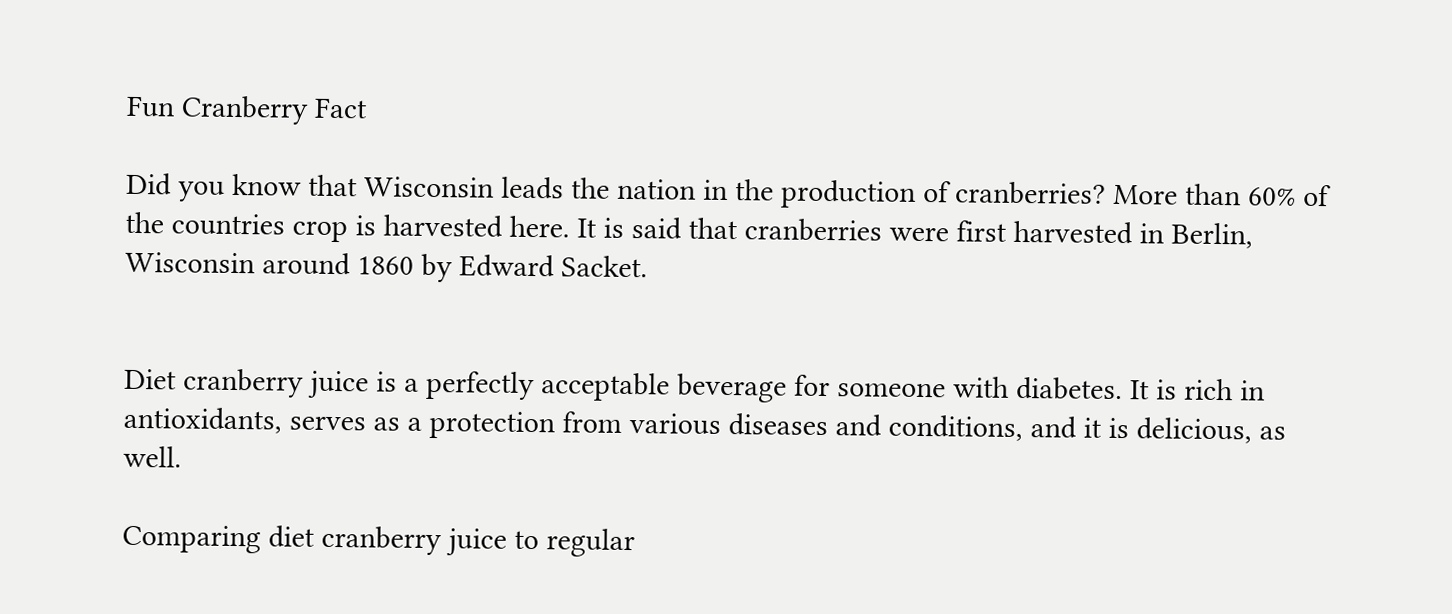Fun Cranberry Fact

Did you know that Wisconsin leads the nation in the production of cranberries? More than 60% of the countries crop is harvested here. It is said that cranberries were first harvested in Berlin, Wisconsin around 1860 by Edward Sacket.


Diet cranberry juice is a perfectly acceptable beverage for someone with diabetes. It is rich in antioxidants, serves as a protection from various diseases and conditions, and it is delicious, as well.

Comparing diet cranberry juice to regular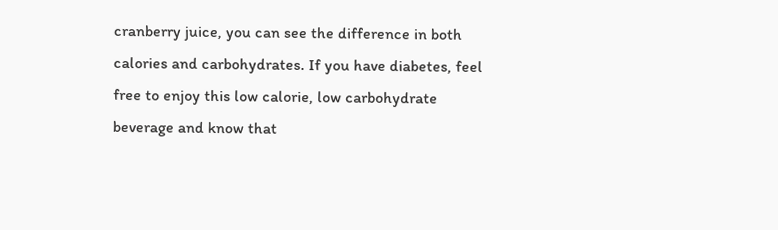cranberry juice, you can see the difference in both calories and carbohydrates. If you have diabetes, feel free to enjoy this low calorie, low carbohydrate beverage and know that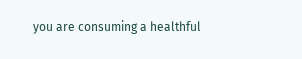you are consuming a healthful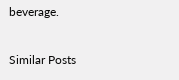beverage.

Similar Posts